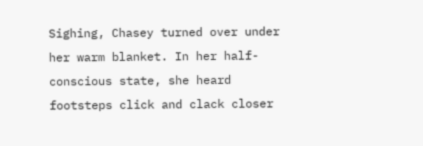Sighing, Chasey turned over under her warm blanket. In her half-conscious state, she heard footsteps click and clack closer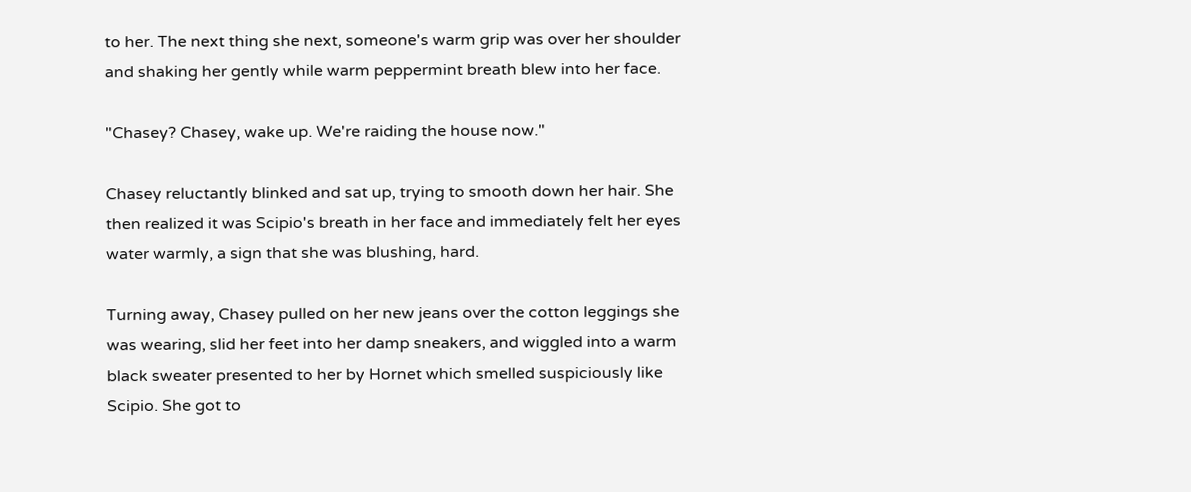to her. The next thing she next, someone's warm grip was over her shoulder and shaking her gently while warm peppermint breath blew into her face.

"Chasey? Chasey, wake up. We're raiding the house now."

Chasey reluctantly blinked and sat up, trying to smooth down her hair. She then realized it was Scipio's breath in her face and immediately felt her eyes water warmly, a sign that she was blushing, hard.

Turning away, Chasey pulled on her new jeans over the cotton leggings she was wearing, slid her feet into her damp sneakers, and wiggled into a warm black sweater presented to her by Hornet which smelled suspiciously like Scipio. She got to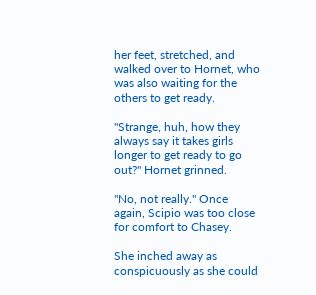her feet, stretched, and walked over to Hornet, who was also waiting for the others to get ready.

"Strange, huh, how they always say it takes girls longer to get ready to go out?" Hornet grinned.

"No, not really." Once again, Scipio was too close for comfort to Chasey.

She inched away as conspicuously as she could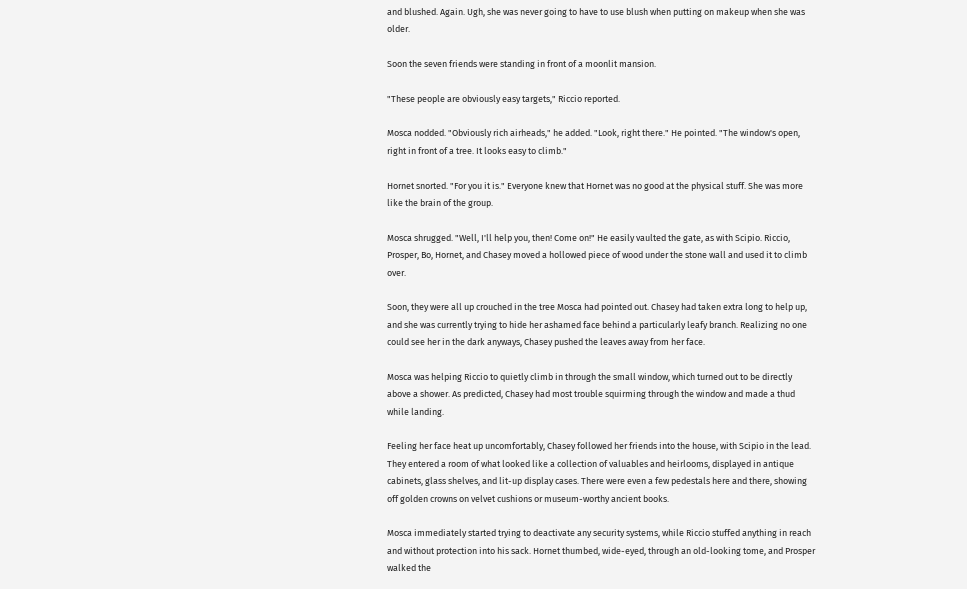and blushed. Again. Ugh, she was never going to have to use blush when putting on makeup when she was older.

Soon the seven friends were standing in front of a moonlit mansion.

"These people are obviously easy targets," Riccio reported.

Mosca nodded. "Obviously rich airheads," he added. "Look, right there." He pointed. "The window's open, right in front of a tree. It looks easy to climb."

Hornet snorted. "For you it is." Everyone knew that Hornet was no good at the physical stuff. She was more like the brain of the group.

Mosca shrugged. "Well, I'll help you, then! Come on!" He easily vaulted the gate, as with Scipio. Riccio, Prosper, Bo, Hornet, and Chasey moved a hollowed piece of wood under the stone wall and used it to climb over.

Soon, they were all up crouched in the tree Mosca had pointed out. Chasey had taken extra long to help up, and she was currently trying to hide her ashamed face behind a particularly leafy branch. Realizing no one could see her in the dark anyways, Chasey pushed the leaves away from her face.

Mosca was helping Riccio to quietly climb in through the small window, which turned out to be directly above a shower. As predicted, Chasey had most trouble squirming through the window and made a thud while landing.

Feeling her face heat up uncomfortably, Chasey followed her friends into the house, with Scipio in the lead. They entered a room of what looked like a collection of valuables and heirlooms, displayed in antique cabinets, glass shelves, and lit-up display cases. There were even a few pedestals here and there, showing off golden crowns on velvet cushions or museum-worthy ancient books.

Mosca immediately started trying to deactivate any security systems, while Riccio stuffed anything in reach and without protection into his sack. Hornet thumbed, wide-eyed, through an old-looking tome, and Prosper walked the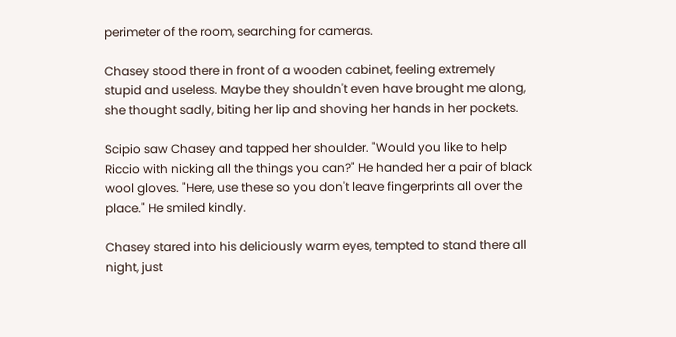perimeter of the room, searching for cameras.

Chasey stood there in front of a wooden cabinet, feeling extremely stupid and useless. Maybe they shouldn't even have brought me along, she thought sadly, biting her lip and shoving her hands in her pockets.

Scipio saw Chasey and tapped her shoulder. "Would you like to help Riccio with nicking all the things you can?" He handed her a pair of black wool gloves. "Here, use these so you don't leave fingerprints all over the place." He smiled kindly.

Chasey stared into his deliciously warm eyes, tempted to stand there all night, just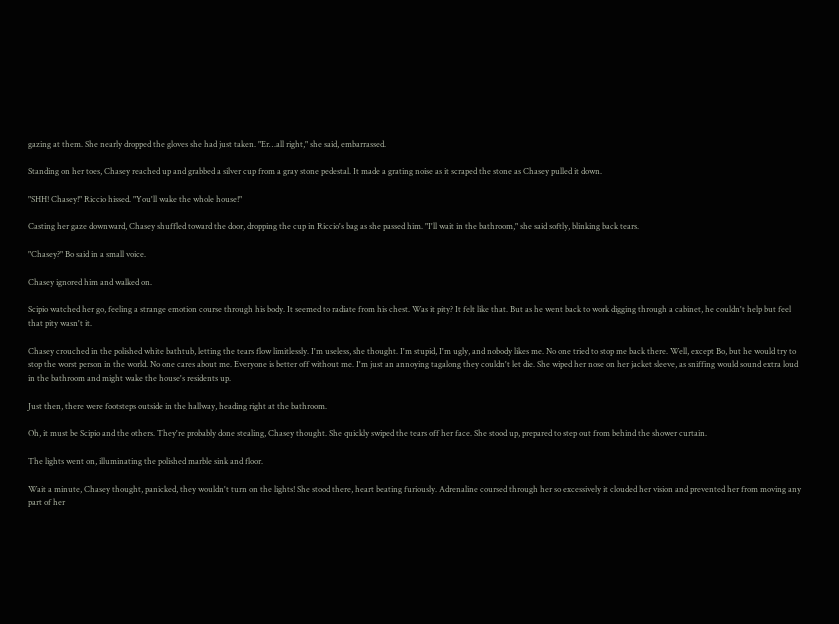gazing at them. She nearly dropped the gloves she had just taken. "Er…all right," she said, embarrassed.

Standing on her toes, Chasey reached up and grabbed a silver cup from a gray stone pedestal. It made a grating noise as it scraped the stone as Chasey pulled it down.

"SHH! Chasey!" Riccio hissed. "You'll wake the whole house!"

Casting her gaze downward, Chasey shuffled toward the door, dropping the cup in Riccio's bag as she passed him. "I'll wait in the bathroom," she said softly, blinking back tears.

"Chasey?" Bo said in a small voice.

Chasey ignored him and walked on.

Scipio watched her go, feeling a strange emotion course through his body. It seemed to radiate from his chest. Was it pity? It felt like that. But as he went back to work digging through a cabinet, he couldn't help but feel that pity wasn't it.

Chasey crouched in the polished white bathtub, letting the tears flow limitlessly. I'm useless, she thought. I'm stupid, I'm ugly, and nobody likes me. No one tried to stop me back there. Well, except Bo, but he would try to stop the worst person in the world. No one cares about me. Everyone is better off without me. I'm just an annoying tagalong they couldn't let die. She wiped her nose on her jacket sleeve, as sniffing would sound extra loud in the bathroom and might wake the house's residents up.

Just then, there were footsteps outside in the hallway, heading right at the bathroom.

Oh, it must be Scipio and the others. They're probably done stealing, Chasey thought. She quickly swiped the tears off her face. She stood up, prepared to step out from behind the shower curtain.

The lights went on, illuminating the polished marble sink and floor.

Wait a minute, Chasey thought, panicked, they wouldn't turn on the lights! She stood there, heart beating furiously. Adrenaline coursed through her so excessively it clouded her vision and prevented her from moving any part of her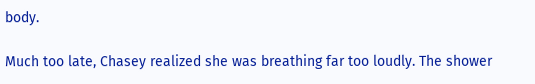body.

Much too late, Chasey realized she was breathing far too loudly. The shower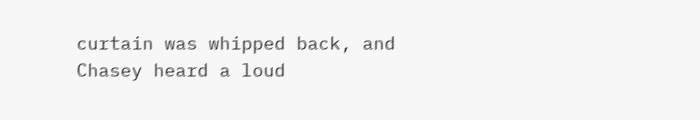curtain was whipped back, and Chasey heard a loud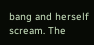bang and herself scream. The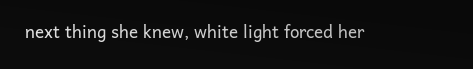next thing she knew, white light forced her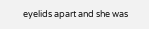eyelids apart and she was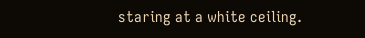staring at a white ceiling.